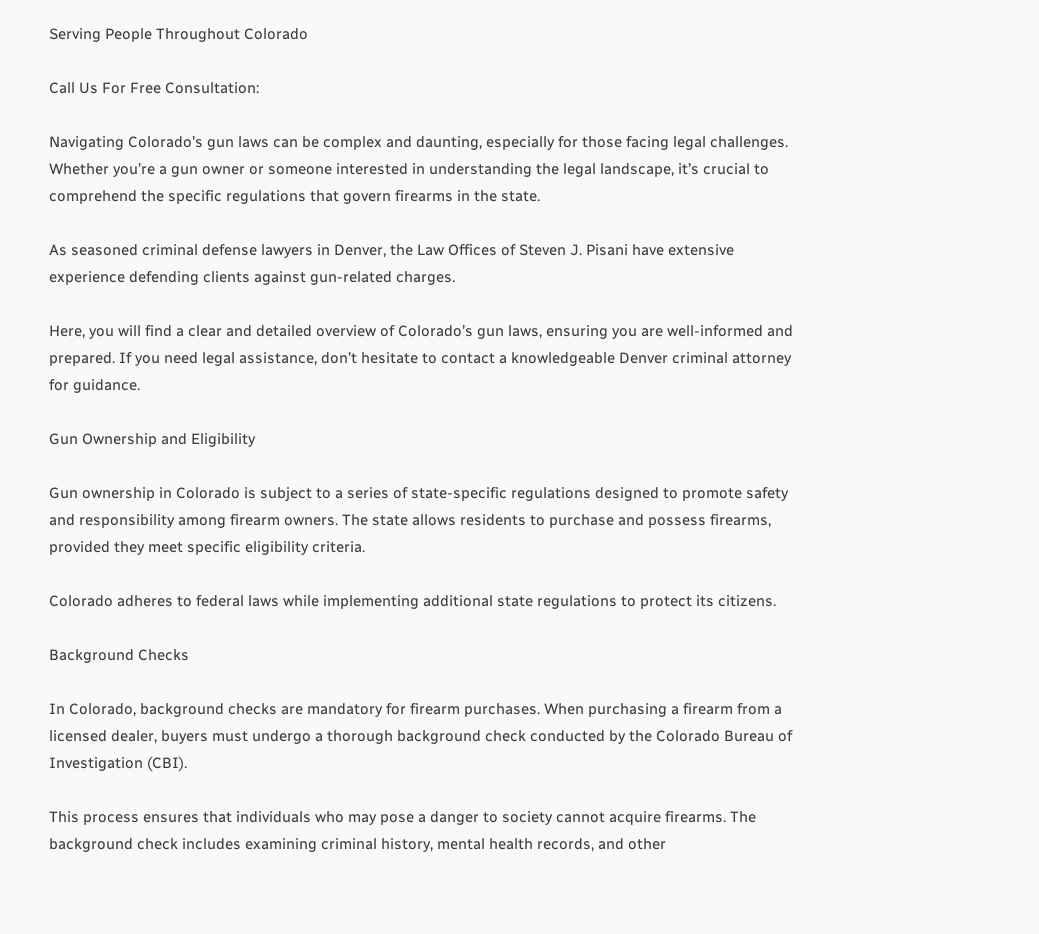Serving People Throughout Colorado

Call Us For Free Consultation:

Navigating Colorado’s gun laws can be complex and daunting, especially for those facing legal challenges. Whether you’re a gun owner or someone interested in understanding the legal landscape, it’s crucial to comprehend the specific regulations that govern firearms in the state.

As seasoned criminal defense lawyers in Denver, the Law Offices of Steven J. Pisani have extensive experience defending clients against gun-related charges.

Here, you will find a clear and detailed overview of Colorado’s gun laws, ensuring you are well-informed and prepared. If you need legal assistance, don’t hesitate to contact a knowledgeable Denver criminal attorney for guidance.

Gun Ownership and Eligibility

Gun ownership in Colorado is subject to a series of state-specific regulations designed to promote safety and responsibility among firearm owners. The state allows residents to purchase and possess firearms, provided they meet specific eligibility criteria.

Colorado adheres to federal laws while implementing additional state regulations to protect its citizens.

Background Checks

In Colorado, background checks are mandatory for firearm purchases. When purchasing a firearm from a licensed dealer, buyers must undergo a thorough background check conducted by the Colorado Bureau of Investigation (CBI).

This process ensures that individuals who may pose a danger to society cannot acquire firearms. The background check includes examining criminal history, mental health records, and other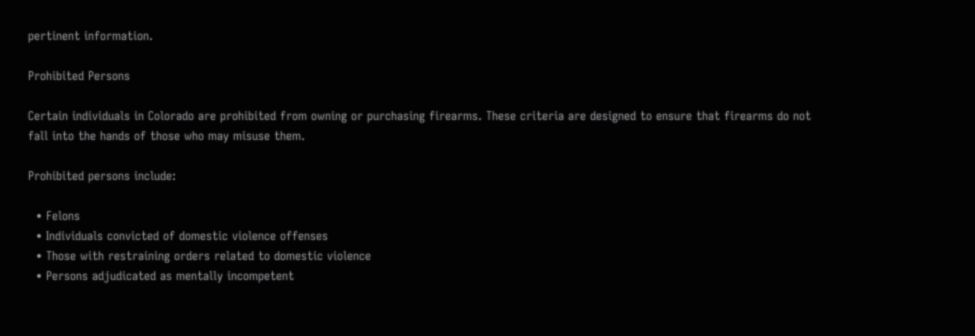pertinent information.

Prohibited Persons

Certain individuals in Colorado are prohibited from owning or purchasing firearms. These criteria are designed to ensure that firearms do not fall into the hands of those who may misuse them.

Prohibited persons include:

  • Felons
  • Individuals convicted of domestic violence offenses
  • Those with restraining orders related to domestic violence
  • Persons adjudicated as mentally incompetent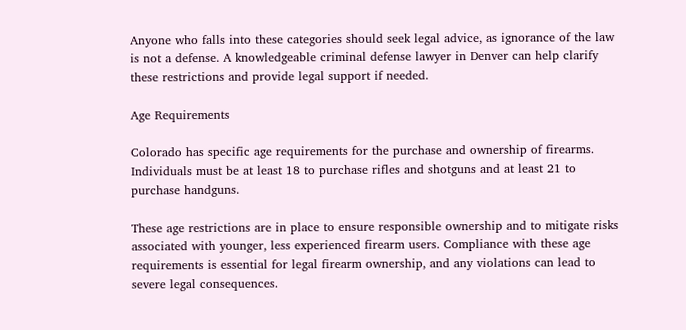Anyone who falls into these categories should seek legal advice, as ignorance of the law is not a defense. A knowledgeable criminal defense lawyer in Denver can help clarify these restrictions and provide legal support if needed.

Age Requirements

Colorado has specific age requirements for the purchase and ownership of firearms. Individuals must be at least 18 to purchase rifles and shotguns and at least 21 to purchase handguns.

These age restrictions are in place to ensure responsible ownership and to mitigate risks associated with younger, less experienced firearm users. Compliance with these age requirements is essential for legal firearm ownership, and any violations can lead to severe legal consequences.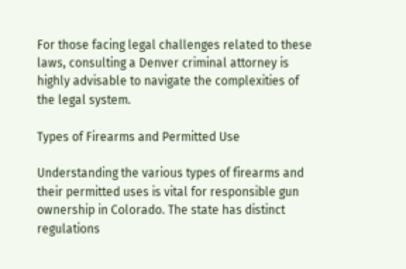For those facing legal challenges related to these laws, consulting a Denver criminal attorney is highly advisable to navigate the complexities of the legal system.

Types of Firearms and Permitted Use

Understanding the various types of firearms and their permitted uses is vital for responsible gun ownership in Colorado. The state has distinct regulations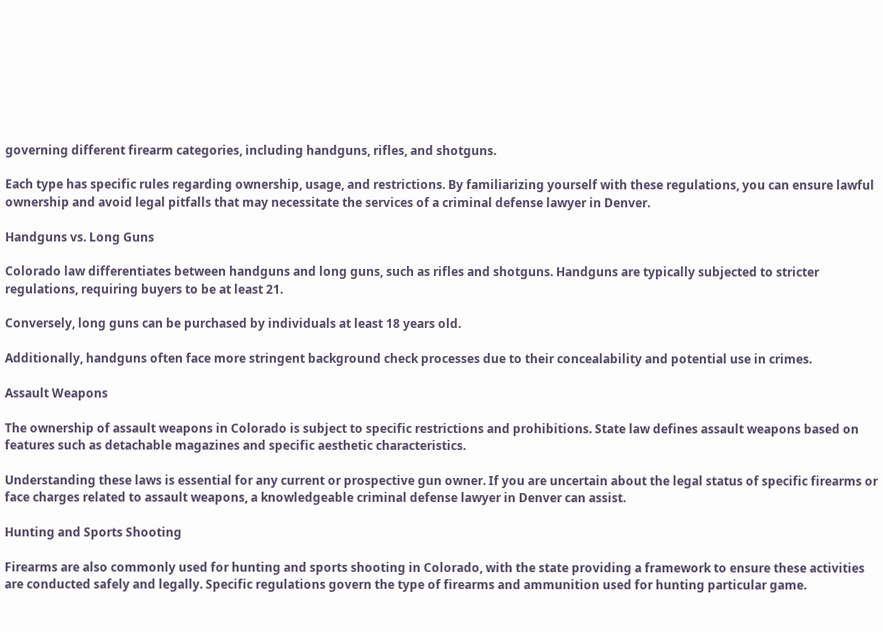governing different firearm categories, including handguns, rifles, and shotguns.

Each type has specific rules regarding ownership, usage, and restrictions. By familiarizing yourself with these regulations, you can ensure lawful ownership and avoid legal pitfalls that may necessitate the services of a criminal defense lawyer in Denver.

Handguns vs. Long Guns

Colorado law differentiates between handguns and long guns, such as rifles and shotguns. Handguns are typically subjected to stricter regulations, requiring buyers to be at least 21.

Conversely, long guns can be purchased by individuals at least 18 years old.

Additionally, handguns often face more stringent background check processes due to their concealability and potential use in crimes.

Assault Weapons

The ownership of assault weapons in Colorado is subject to specific restrictions and prohibitions. State law defines assault weapons based on features such as detachable magazines and specific aesthetic characteristics.

Understanding these laws is essential for any current or prospective gun owner. If you are uncertain about the legal status of specific firearms or face charges related to assault weapons, a knowledgeable criminal defense lawyer in Denver can assist.

Hunting and Sports Shooting

Firearms are also commonly used for hunting and sports shooting in Colorado, with the state providing a framework to ensure these activities are conducted safely and legally. Specific regulations govern the type of firearms and ammunition used for hunting particular game.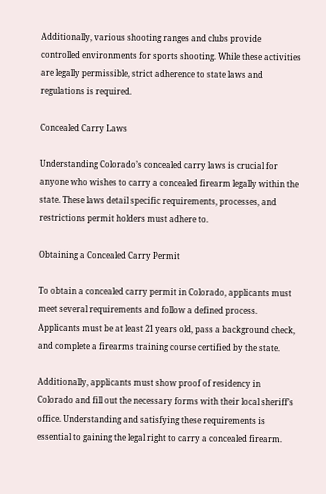Additionally, various shooting ranges and clubs provide controlled environments for sports shooting. While these activities are legally permissible, strict adherence to state laws and regulations is required.

Concealed Carry Laws

Understanding Colorado’s concealed carry laws is crucial for anyone who wishes to carry a concealed firearm legally within the state. These laws detail specific requirements, processes, and restrictions permit holders must adhere to.

Obtaining a Concealed Carry Permit

To obtain a concealed carry permit in Colorado, applicants must meet several requirements and follow a defined process. Applicants must be at least 21 years old, pass a background check, and complete a firearms training course certified by the state.

Additionally, applicants must show proof of residency in Colorado and fill out the necessary forms with their local sheriff’s office. Understanding and satisfying these requirements is essential to gaining the legal right to carry a concealed firearm.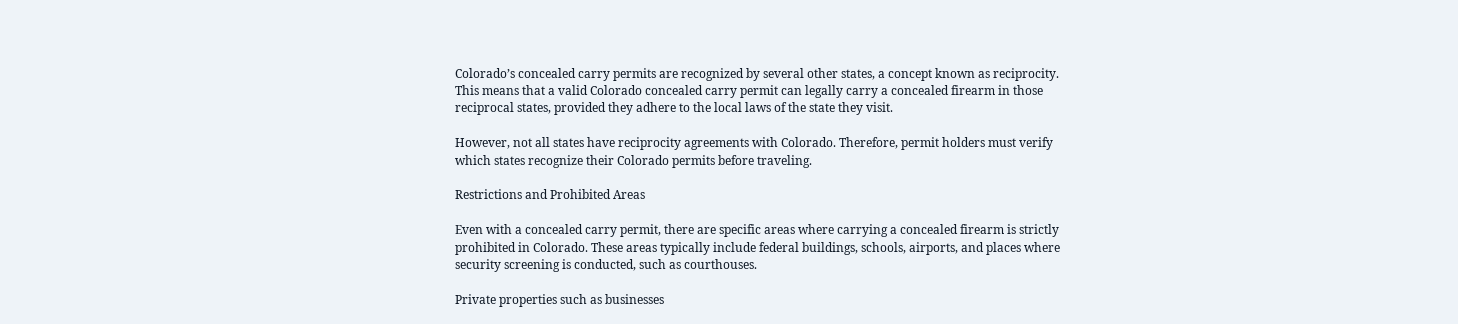Colorado’s concealed carry permits are recognized by several other states, a concept known as reciprocity. This means that a valid Colorado concealed carry permit can legally carry a concealed firearm in those reciprocal states, provided they adhere to the local laws of the state they visit.

However, not all states have reciprocity agreements with Colorado. Therefore, permit holders must verify which states recognize their Colorado permits before traveling.

Restrictions and Prohibited Areas

Even with a concealed carry permit, there are specific areas where carrying a concealed firearm is strictly prohibited in Colorado. These areas typically include federal buildings, schools, airports, and places where security screening is conducted, such as courthouses.

Private properties such as businesses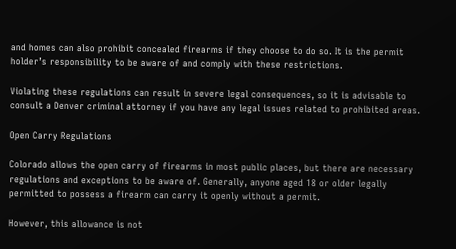and homes can also prohibit concealed firearms if they choose to do so. It is the permit holder’s responsibility to be aware of and comply with these restrictions.

Violating these regulations can result in severe legal consequences, so it is advisable to consult a Denver criminal attorney if you have any legal issues related to prohibited areas.

Open Carry Regulations

Colorado allows the open carry of firearms in most public places, but there are necessary regulations and exceptions to be aware of. Generally, anyone aged 18 or older legally permitted to possess a firearm can carry it openly without a permit.

However, this allowance is not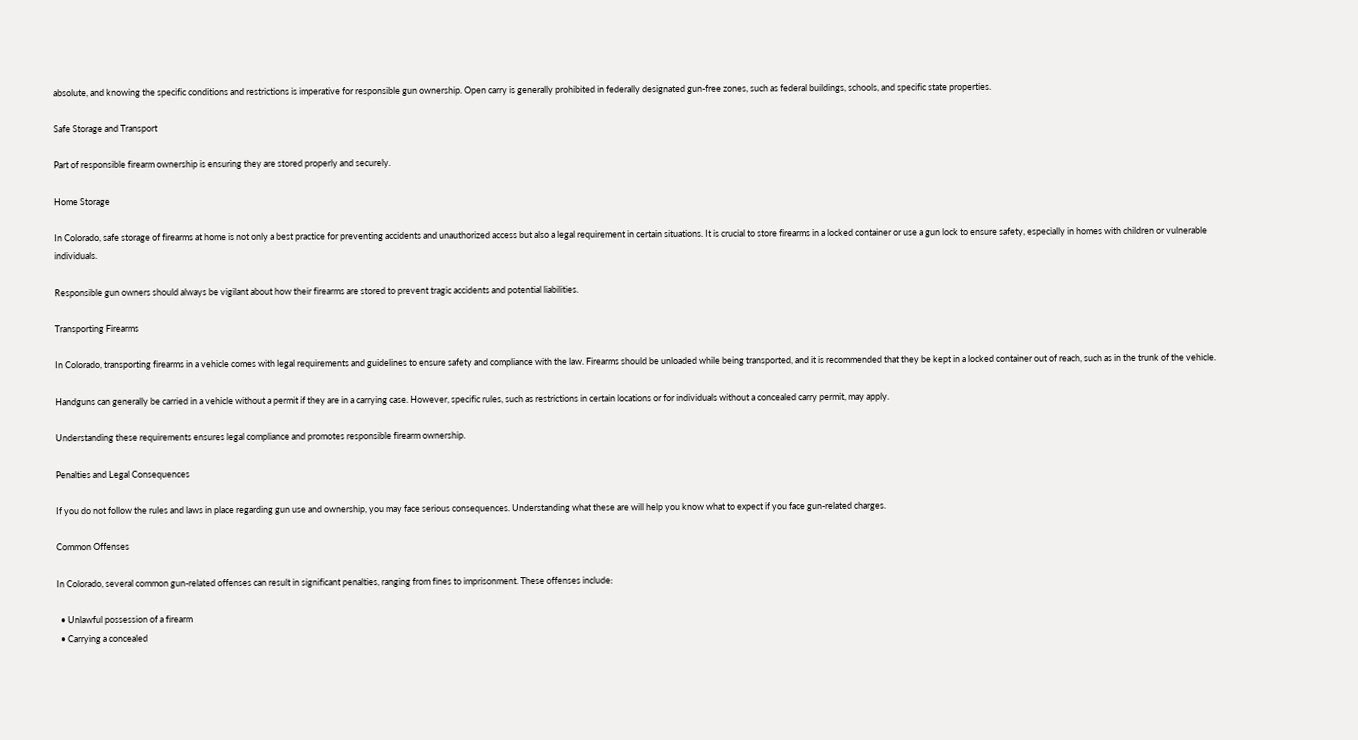absolute, and knowing the specific conditions and restrictions is imperative for responsible gun ownership. Open carry is generally prohibited in federally designated gun-free zones, such as federal buildings, schools, and specific state properties.

Safe Storage and Transport

Part of responsible firearm ownership is ensuring they are stored properly and securely.

Home Storage

In Colorado, safe storage of firearms at home is not only a best practice for preventing accidents and unauthorized access but also a legal requirement in certain situations. It is crucial to store firearms in a locked container or use a gun lock to ensure safety, especially in homes with children or vulnerable individuals.

Responsible gun owners should always be vigilant about how their firearms are stored to prevent tragic accidents and potential liabilities.

Transporting Firearms

In Colorado, transporting firearms in a vehicle comes with legal requirements and guidelines to ensure safety and compliance with the law. Firearms should be unloaded while being transported, and it is recommended that they be kept in a locked container out of reach, such as in the trunk of the vehicle.

Handguns can generally be carried in a vehicle without a permit if they are in a carrying case. However, specific rules, such as restrictions in certain locations or for individuals without a concealed carry permit, may apply.

Understanding these requirements ensures legal compliance and promotes responsible firearm ownership.

Penalties and Legal Consequences

If you do not follow the rules and laws in place regarding gun use and ownership, you may face serious consequences. Understanding what these are will help you know what to expect if you face gun-related charges.

Common Offenses

In Colorado, several common gun-related offenses can result in significant penalties, ranging from fines to imprisonment. These offenses include:

  • Unlawful possession of a firearm
  • Carrying a concealed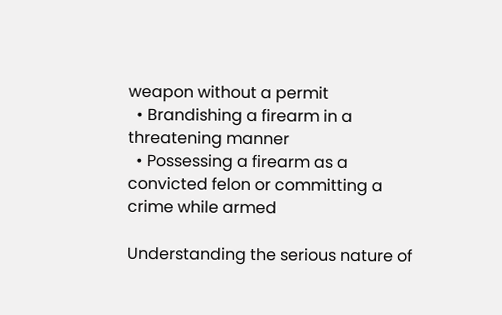weapon without a permit
  • Brandishing a firearm in a threatening manner
  • Possessing a firearm as a convicted felon or committing a crime while armed

Understanding the serious nature of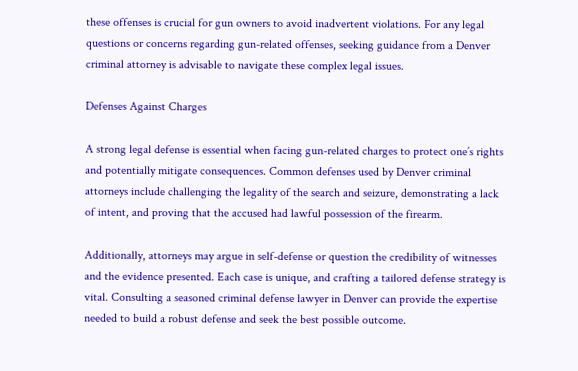these offenses is crucial for gun owners to avoid inadvertent violations. For any legal questions or concerns regarding gun-related offenses, seeking guidance from a Denver criminal attorney is advisable to navigate these complex legal issues.

Defenses Against Charges

A strong legal defense is essential when facing gun-related charges to protect one’s rights and potentially mitigate consequences. Common defenses used by Denver criminal attorneys include challenging the legality of the search and seizure, demonstrating a lack of intent, and proving that the accused had lawful possession of the firearm.

Additionally, attorneys may argue in self-defense or question the credibility of witnesses and the evidence presented. Each case is unique, and crafting a tailored defense strategy is vital. Consulting a seasoned criminal defense lawyer in Denver can provide the expertise needed to build a robust defense and seek the best possible outcome.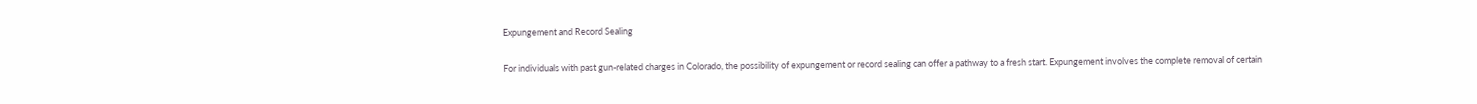Expungement and Record Sealing

For individuals with past gun-related charges in Colorado, the possibility of expungement or record sealing can offer a pathway to a fresh start. Expungement involves the complete removal of certain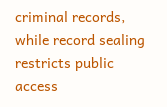criminal records, while record sealing restricts public access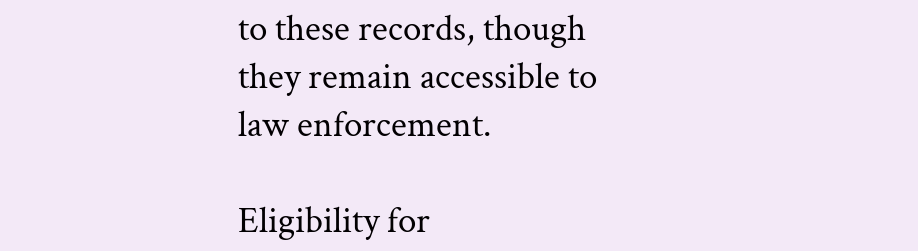to these records, though they remain accessible to law enforcement.

Eligibility for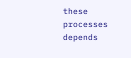these processes depends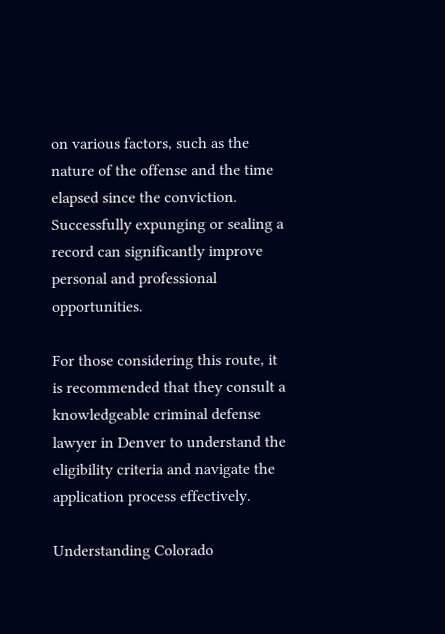on various factors, such as the nature of the offense and the time elapsed since the conviction. Successfully expunging or sealing a record can significantly improve personal and professional opportunities.

For those considering this route, it is recommended that they consult a knowledgeable criminal defense lawyer in Denver to understand the eligibility criteria and navigate the application process effectively.

Understanding Colorado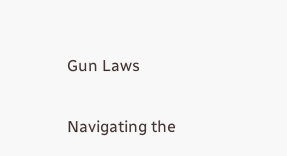Gun Laws

Navigating the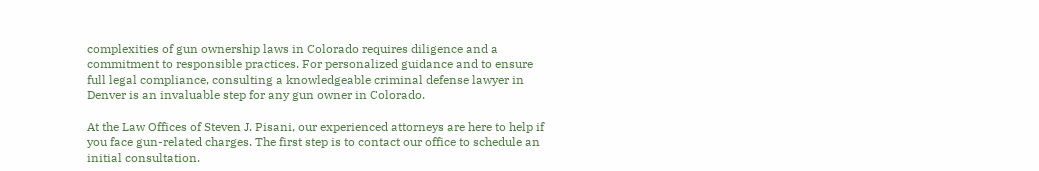complexities of gun ownership laws in Colorado requires diligence and a commitment to responsible practices. For personalized guidance and to ensure full legal compliance, consulting a knowledgeable criminal defense lawyer in Denver is an invaluable step for any gun owner in Colorado.

At the Law Offices of Steven J. Pisani, our experienced attorneys are here to help if you face gun-related charges. The first step is to contact our office to schedule an initial consultation.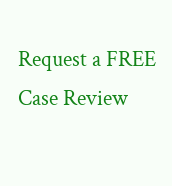Request a FREE Case Review